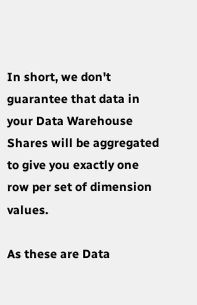In short, we don't guarantee that data in your Data Warehouse Shares will be aggregated to give you exactly one row per set of dimension values.

As these are Data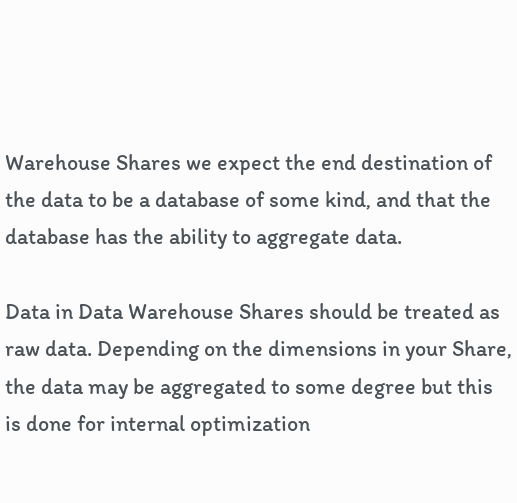Warehouse Shares we expect the end destination of the data to be a database of some kind, and that the database has the ability to aggregate data.

Data in Data Warehouse Shares should be treated as raw data. Depending on the dimensions in your Share, the data may be aggregated to some degree but this is done for internal optimization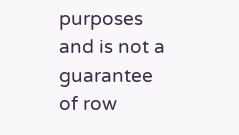purposes and is not a guarantee of row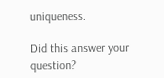uniqueness.

Did this answer your question?